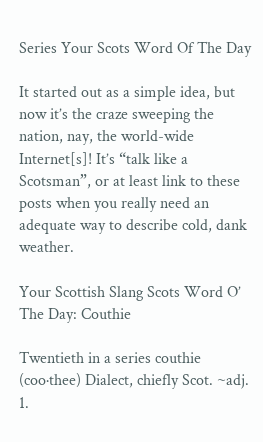Series Your Scots Word Of The Day

It started out as a simple idea, but now it’s the craze sweeping the nation, nay, the world-wide Internet[s]! It’s “talk like a Scotsman”, or at least link to these posts when you really need an adequate way to describe cold, dank weather.

Your Scottish Slang Scots Word O’ The Day: Couthie

Twentieth in a series couthie (coo·thee) Dialect, chiefly Scot. ~adj. 1.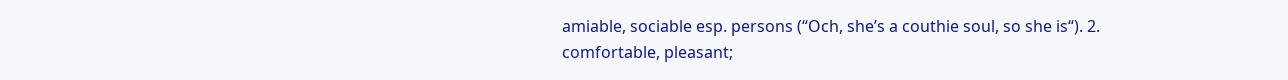amiable, sociable esp. persons (“Och, she’s a couthie soul, so she is“). 2. comfortable, pleasant;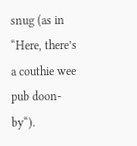snug (as in “Here, there’s a couthie wee pub doon-by“).